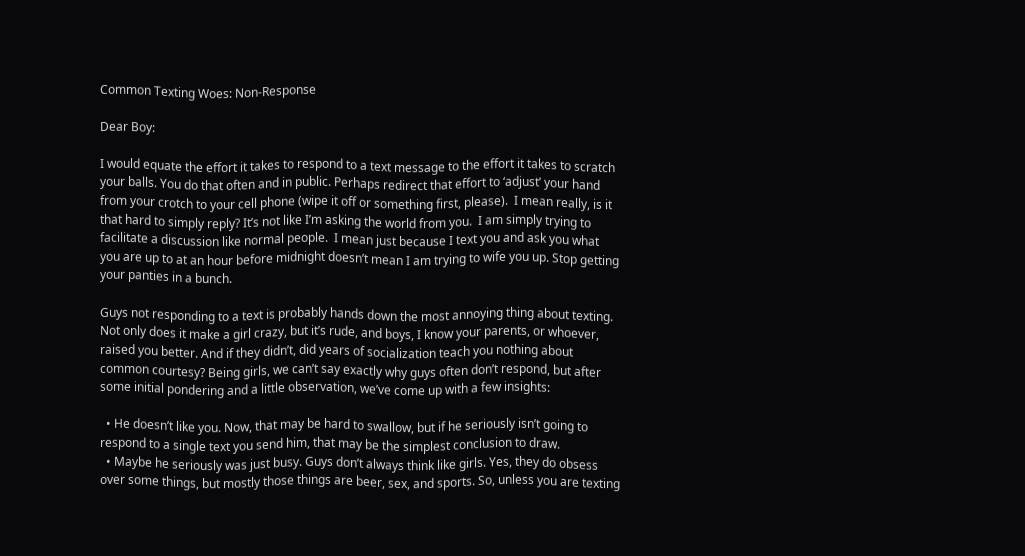Common Texting Woes: Non-Response

Dear Boy:

I would equate the effort it takes to respond to a text message to the effort it takes to scratch your balls. You do that often and in public. Perhaps redirect that effort to ‘adjust’ your hand from your crotch to your cell phone (wipe it off or something first, please).  I mean really, is it that hard to simply reply? It’s not like I’m asking the world from you.  I am simply trying to facilitate a discussion like normal people.  I mean just because I text you and ask you what you are up to at an hour before midnight doesn’t mean I am trying to wife you up. Stop getting your panties in a bunch.

Guys not responding to a text is probably hands down the most annoying thing about texting. Not only does it make a girl crazy, but it’s rude, and boys, I know your parents, or whoever, raised you better. And if they didn’t, did years of socialization teach you nothing about common courtesy? Being girls, we can’t say exactly why guys often don’t respond, but after some initial pondering and a little observation, we’ve come up with a few insights:

  • He doesn’t like you. Now, that may be hard to swallow, but if he seriously isn’t going to respond to a single text you send him, that may be the simplest conclusion to draw.
  • Maybe he seriously was just busy. Guys don’t always think like girls. Yes, they do obsess over some things, but mostly those things are beer, sex, and sports. So, unless you are texting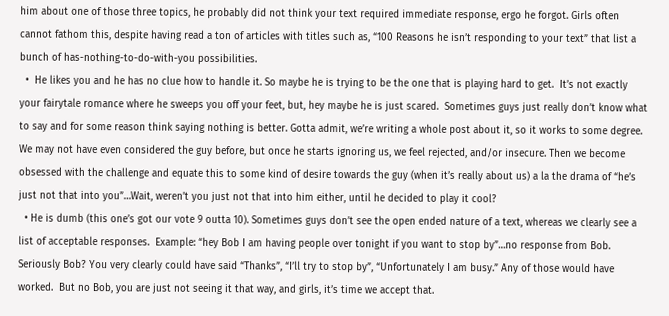him about one of those three topics, he probably did not think your text required immediate response, ergo he forgot. Girls often cannot fathom this, despite having read a ton of articles with titles such as, “100 Reasons he isn’t responding to your text” that list a bunch of has-nothing-to-do-with-you possibilities.
  •  He likes you and he has no clue how to handle it. So maybe he is trying to be the one that is playing hard to get.  It’s not exactly your fairytale romance where he sweeps you off your feet, but, hey maybe he is just scared.  Sometimes guys just really don’t know what to say and for some reason think saying nothing is better. Gotta admit, we’re writing a whole post about it, so it works to some degree. We may not have even considered the guy before, but once he starts ignoring us, we feel rejected, and/or insecure. Then we become obsessed with the challenge and equate this to some kind of desire towards the guy (when it’s really about us) a la the drama of “he’s just not that into you”…Wait, weren’t you just not that into him either, until he decided to play it cool?
  • He is dumb (this one’s got our vote 9 outta 10). Sometimes guys don’t see the open ended nature of a text, whereas we clearly see a list of acceptable responses.  Example: “hey Bob I am having people over tonight if you want to stop by”…no response from Bob.  Seriously Bob? You very clearly could have said “Thanks”, “I’ll try to stop by”, “Unfortunately I am busy.” Any of those would have worked.  But no Bob, you are just not seeing it that way, and girls, it’s time we accept that.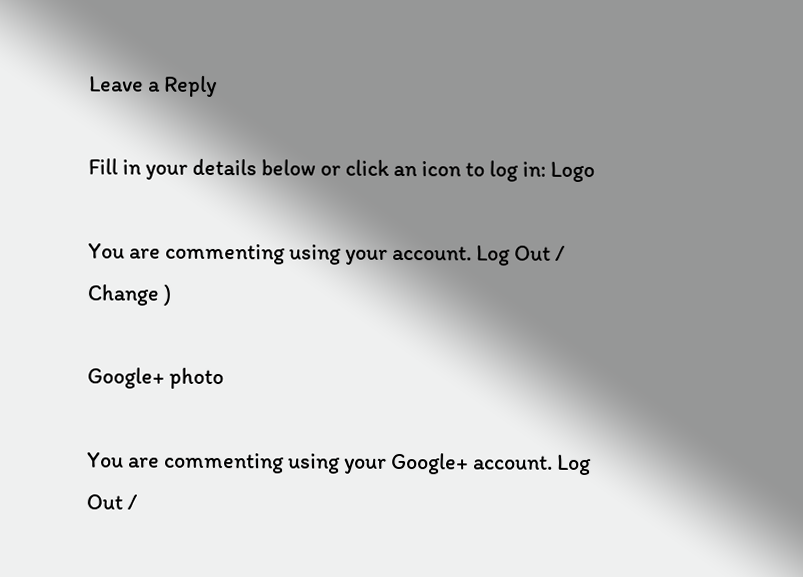Leave a Reply

Fill in your details below or click an icon to log in: Logo

You are commenting using your account. Log Out /  Change )

Google+ photo

You are commenting using your Google+ account. Log Out /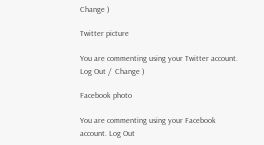Change )

Twitter picture

You are commenting using your Twitter account. Log Out /  Change )

Facebook photo

You are commenting using your Facebook account. Log Out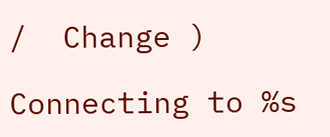/  Change )

Connecting to %s